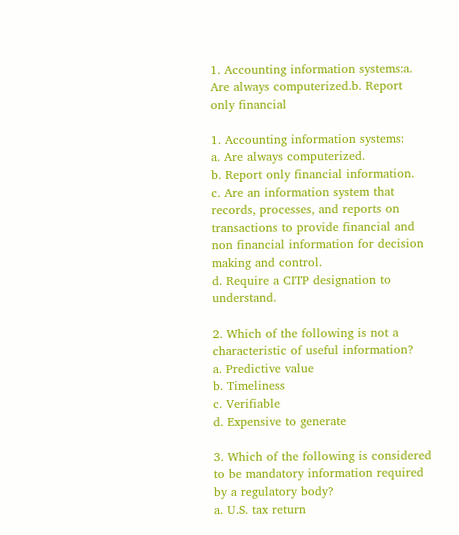1. Accounting information systems:a. Are always computerized.b. Report only financial

1. Accounting information systems:
a. Are always computerized.
b. Report only financial information.
c. Are an information system that records, processes, and reports on transactions to provide financial and non financial information for decision making and control.
d. Require a CITP designation to understand.

2. Which of the following is not a characteristic of useful information?
a. Predictive value
b. Timeliness
c. Verifiable
d. Expensive to generate

3. Which of the following is considered to be mandatory information required by a regulatory body?
a. U.S. tax return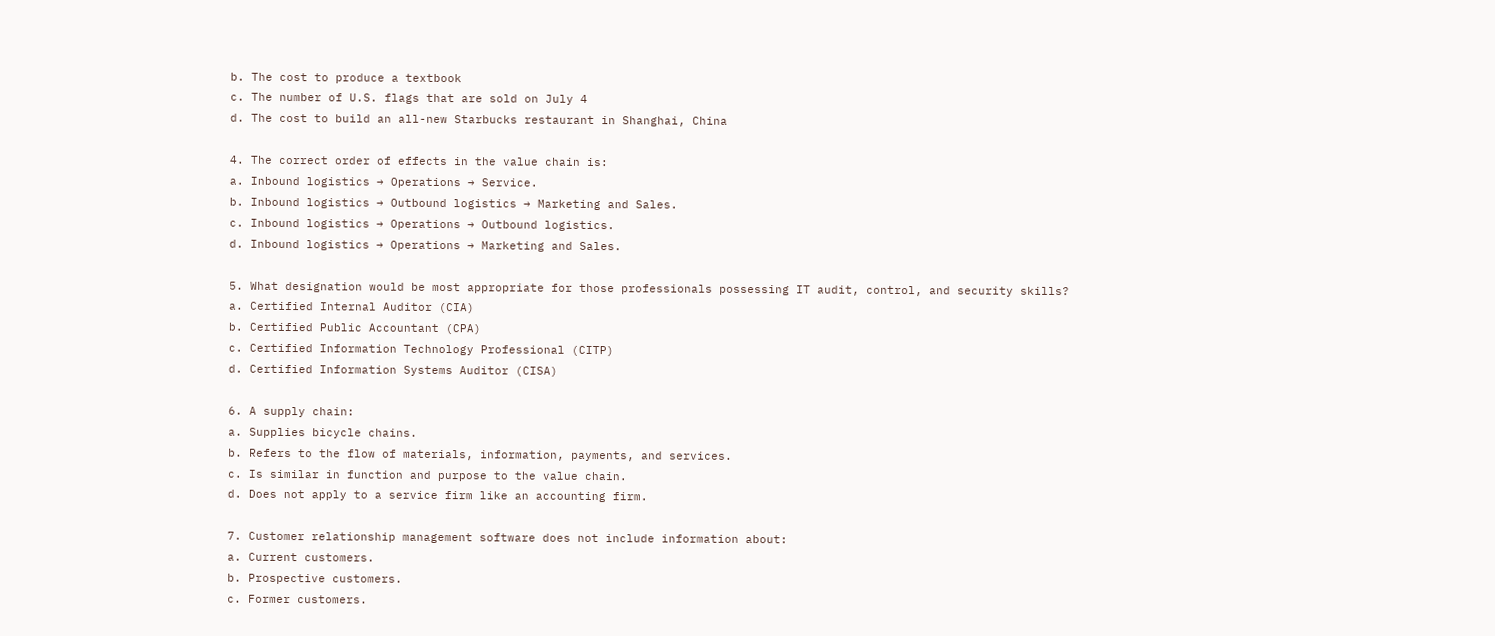b. The cost to produce a textbook
c. The number of U.S. flags that are sold on July 4
d. The cost to build an all-new Starbucks restaurant in Shanghai, China

4. The correct order of effects in the value chain is:
a. Inbound logistics → Operations → Service.
b. Inbound logistics → Outbound logistics → Marketing and Sales.
c. Inbound logistics → Operations → Outbound logistics.
d. Inbound logistics → Operations → Marketing and Sales.

5. What designation would be most appropriate for those professionals possessing IT audit, control, and security skills?
a. Certified Internal Auditor (CIA)
b. Certified Public Accountant (CPA)
c. Certified Information Technology Professional (CITP)
d. Certified Information Systems Auditor (CISA)

6. A supply chain:
a. Supplies bicycle chains.
b. Refers to the flow of materials, information, payments, and services.
c. Is similar in function and purpose to the value chain.
d. Does not apply to a service firm like an accounting firm.

7. Customer relationship management software does not include information about:
a. Current customers.
b. Prospective customers.
c. Former customers.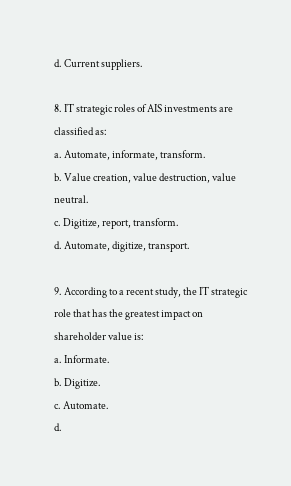d. Current suppliers.

8. IT strategic roles of AIS investments are classified as:
a. Automate, informate, transform.
b. Value creation, value destruction, value neutral.
c. Digitize, report, transform.
d. Automate, digitize, transport.

9. According to a recent study, the IT strategic role that has the greatest impact on shareholder value is:
a. Informate.
b. Digitize.
c. Automate.
d.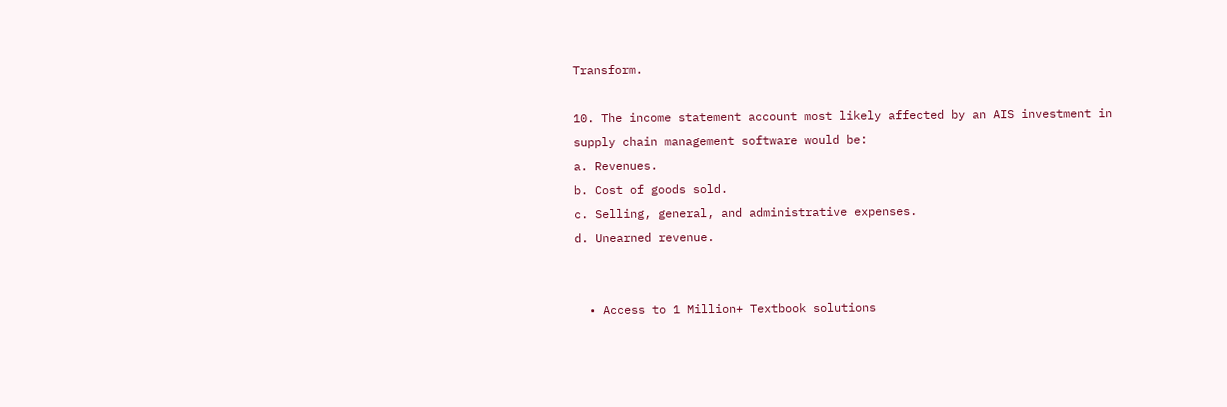Transform.

10. The income statement account most likely affected by an AIS investment in supply chain management software would be:
a. Revenues.
b. Cost of goods sold.
c. Selling, general, and administrative expenses.
d. Unearned revenue.


  • Access to 1 Million+ Textbook solutions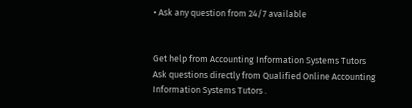• Ask any question from 24/7 available


Get help from Accounting Information Systems Tutors
Ask questions directly from Qualified Online Accounting Information Systems Tutors .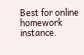Best for online homework instance.